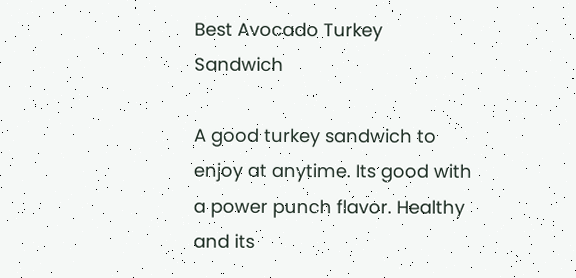Best Avocado Turkey Sandwich

A good turkey sandwich to enjoy at anytime. Its good with a power punch flavor. Healthy and its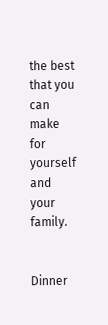the best that you can make for yourself and your family.


Dinner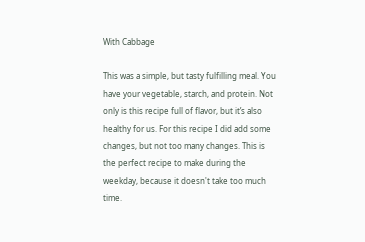With Cabbage

This was a simple, but tasty fulfilling meal. You have your vegetable, starch, and protein. Not only is this recipe full of flavor, but it’s also healthy for us. For this recipe I did add some changes, but not too many changes. This is the perfect recipe to make during the weekday, because it doesn't take too much time.